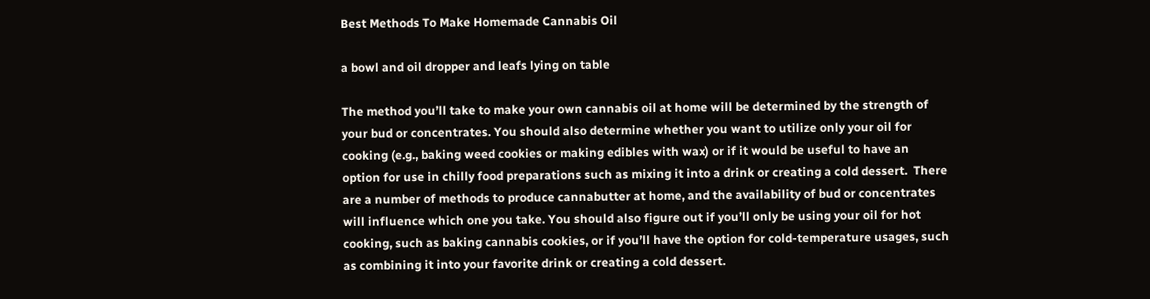Best Methods To Make Homemade Cannabis Oil

a bowl and oil dropper and leafs lying on table

The method you’ll take to make your own cannabis oil at home will be determined by the strength of your bud or concentrates. You should also determine whether you want to utilize only your oil for cooking (e.g., baking weed cookies or making edibles with wax) or if it would be useful to have an option for use in chilly food preparations such as mixing it into a drink or creating a cold dessert.  There are a number of methods to produce cannabutter at home, and the availability of bud or concentrates will influence which one you take. You should also figure out if you’ll only be using your oil for hot cooking, such as baking cannabis cookies, or if you’ll have the option for cold-temperature usages, such as combining it into your favorite drink or creating a cold dessert.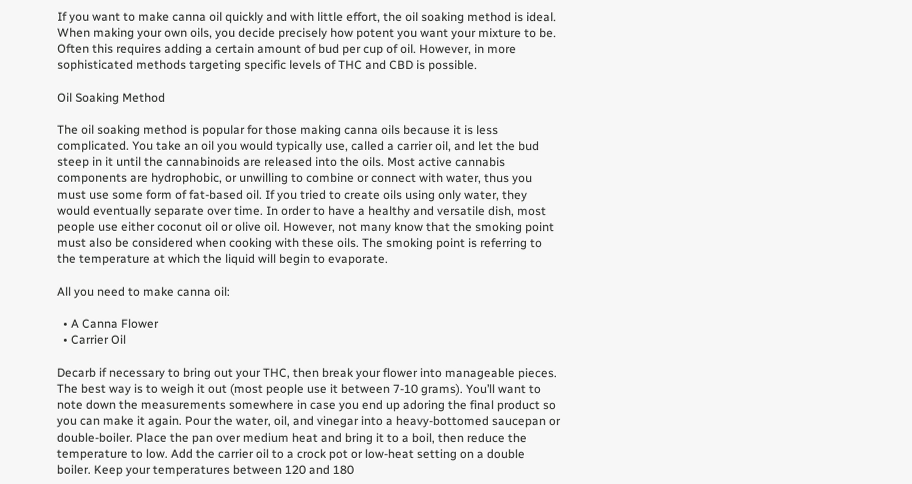If you want to make canna oil quickly and with little effort, the oil soaking method is ideal. When making your own oils, you decide precisely how potent you want your mixture to be. Often this requires adding a certain amount of bud per cup of oil. However, in more sophisticated methods targeting specific levels of THC and CBD is possible.

Oil Soaking Method

The oil soaking method is popular for those making canna oils because it is less complicated. You take an oil you would typically use, called a carrier oil, and let the bud steep in it until the cannabinoids are released into the oils. Most active cannabis components are hydrophobic, or unwilling to combine or connect with water, thus you must use some form of fat-based oil. If you tried to create oils using only water, they would eventually separate over time. In order to have a healthy and versatile dish, most people use either coconut oil or olive oil. However, not many know that the smoking point must also be considered when cooking with these oils. The smoking point is referring to the temperature at which the liquid will begin to evaporate.

All you need to make canna oil:

  • A Canna Flower
  • Carrier Oil

Decarb if necessary to bring out your THC, then break your flower into manageable pieces. The best way is to weigh it out (most people use it between 7-10 grams). You’ll want to note down the measurements somewhere in case you end up adoring the final product so you can make it again. Pour the water, oil, and vinegar into a heavy-bottomed saucepan or double-boiler. Place the pan over medium heat and bring it to a boil, then reduce the temperature to low. Add the carrier oil to a crock pot or low-heat setting on a double boiler. Keep your temperatures between 120 and 180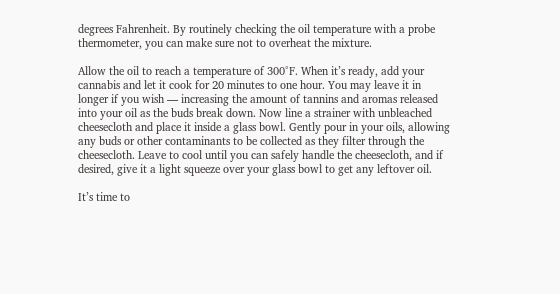degrees Fahrenheit. By routinely checking the oil temperature with a probe thermometer, you can make sure not to overheat the mixture.

Allow the oil to reach a temperature of 300°F. When it’s ready, add your cannabis and let it cook for 20 minutes to one hour. You may leave it in longer if you wish — increasing the amount of tannins and aromas released into your oil as the buds break down. Now line a strainer with unbleached cheesecloth and place it inside a glass bowl. Gently pour in your oils, allowing any buds or other contaminants to be collected as they filter through the cheesecloth. Leave to cool until you can safely handle the cheesecloth, and if desired, give it a light squeeze over your glass bowl to get any leftover oil.

It’s time to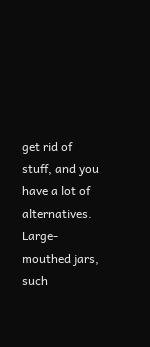get rid of stuff, and you have a lot of alternatives. Large-mouthed jars, such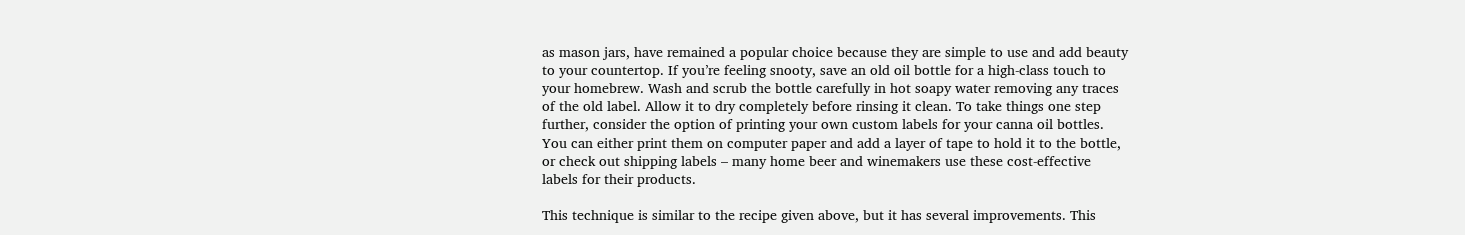as mason jars, have remained a popular choice because they are simple to use and add beauty to your countertop. If you’re feeling snooty, save an old oil bottle for a high-class touch to your homebrew. Wash and scrub the bottle carefully in hot soapy water removing any traces of the old label. Allow it to dry completely before rinsing it clean. To take things one step further, consider the option of printing your own custom labels for your canna oil bottles. You can either print them on computer paper and add a layer of tape to hold it to the bottle, or check out shipping labels – many home beer and winemakers use these cost-effective labels for their products.

This technique is similar to the recipe given above, but it has several improvements. This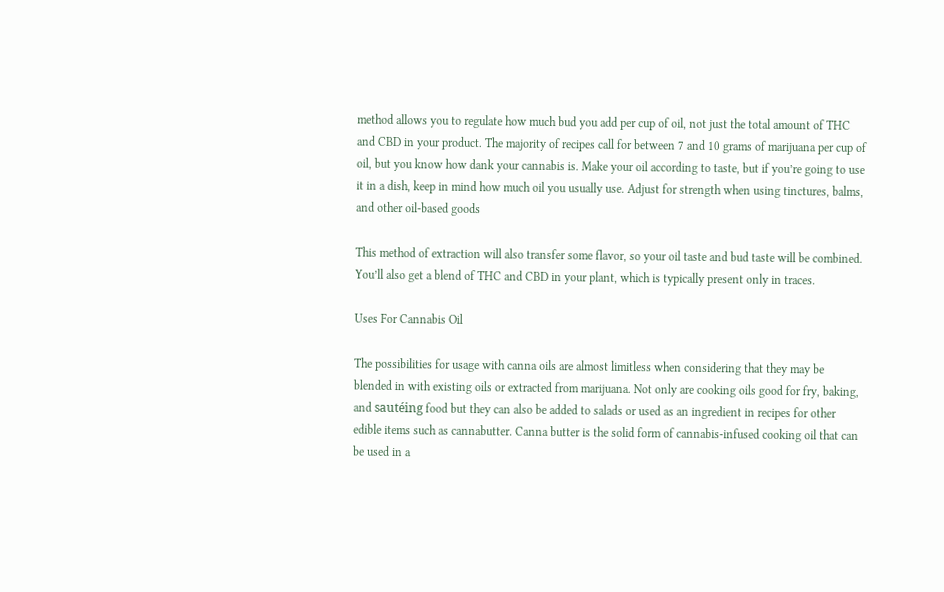method allows you to regulate how much bud you add per cup of oil, not just the total amount of THC and CBD in your product. The majority of recipes call for between 7 and 10 grams of marijuana per cup of oil, but you know how dank your cannabis is. Make your oil according to taste, but if you’re going to use it in a dish, keep in mind how much oil you usually use. Adjust for strength when using tinctures, balms, and other oil-based goods

This method of extraction will also transfer some flavor, so your oil taste and bud taste will be combined. You’ll also get a blend of THC and CBD in your plant, which is typically present only in traces.

Uses For Cannabis Oil

The possibilities for usage with canna oils are almost limitless when considering that they may be blended in with existing oils or extracted from marijuana. Not only are cooking oils good for fry, baking, and sautéing food but they can also be added to salads or used as an ingredient in recipes for other edible items such as cannabutter. Canna butter is the solid form of cannabis-infused cooking oil that can be used in a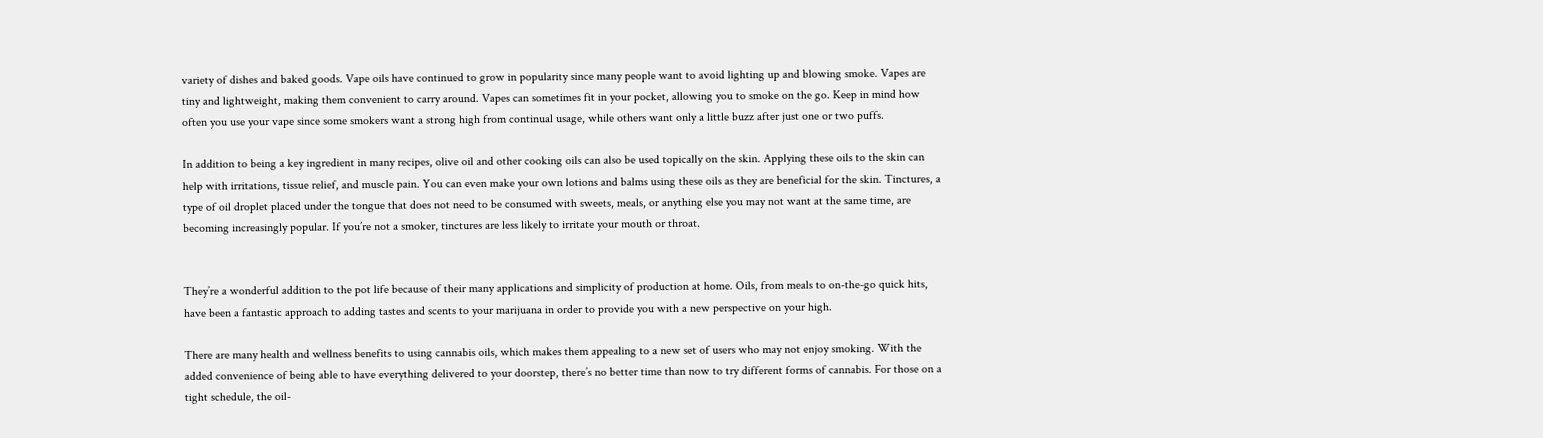variety of dishes and baked goods. Vape oils have continued to grow in popularity since many people want to avoid lighting up and blowing smoke. Vapes are tiny and lightweight, making them convenient to carry around. Vapes can sometimes fit in your pocket, allowing you to smoke on the go. Keep in mind how often you use your vape since some smokers want a strong high from continual usage, while others want only a little buzz after just one or two puffs.

In addition to being a key ingredient in many recipes, olive oil and other cooking oils can also be used topically on the skin. Applying these oils to the skin can help with irritations, tissue relief, and muscle pain. You can even make your own lotions and balms using these oils as they are beneficial for the skin. Tinctures, a type of oil droplet placed under the tongue that does not need to be consumed with sweets, meals, or anything else you may not want at the same time, are becoming increasingly popular. If you’re not a smoker, tinctures are less likely to irritate your mouth or throat.


They’re a wonderful addition to the pot life because of their many applications and simplicity of production at home. Oils, from meals to on-the-go quick hits, have been a fantastic approach to adding tastes and scents to your marijuana in order to provide you with a new perspective on your high.

There are many health and wellness benefits to using cannabis oils, which makes them appealing to a new set of users who may not enjoy smoking. With the added convenience of being able to have everything delivered to your doorstep, there’s no better time than now to try different forms of cannabis. For those on a tight schedule, the oil-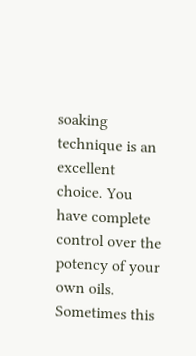soaking technique is an excellent choice. You have complete control over the potency of your own oils. Sometimes this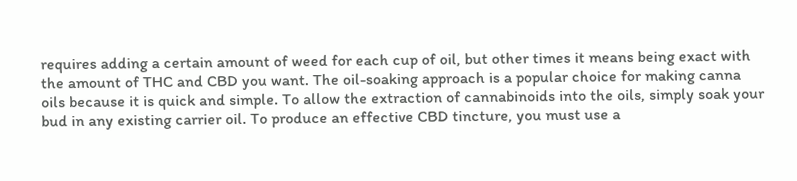requires adding a certain amount of weed for each cup of oil, but other times it means being exact with the amount of THC and CBD you want. The oil-soaking approach is a popular choice for making canna oils because it is quick and simple. To allow the extraction of cannabinoids into the oils, simply soak your bud in any existing carrier oil. To produce an effective CBD tincture, you must use a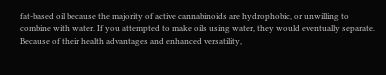fat-based oil because the majority of active cannabinoids are hydrophobic, or unwilling to combine with water. If you attempted to make oils using water, they would eventually separate. Because of their health advantages and enhanced versatility,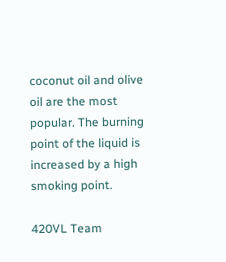coconut oil and olive oil are the most popular. The burning point of the liquid is increased by a high smoking point.

420VL Team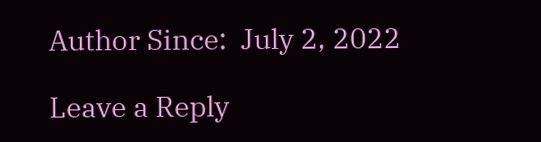Author Since:  July 2, 2022

Leave a Reply